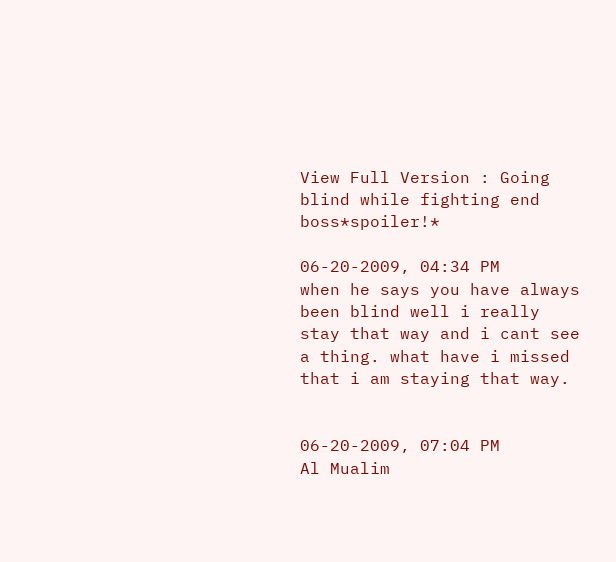View Full Version : Going blind while fighting end boss*spoiler!*

06-20-2009, 04:34 PM
when he says you have always been blind well i really stay that way and i cant see a thing. what have i missed that i am staying that way.


06-20-2009, 07:04 PM
Al Mualim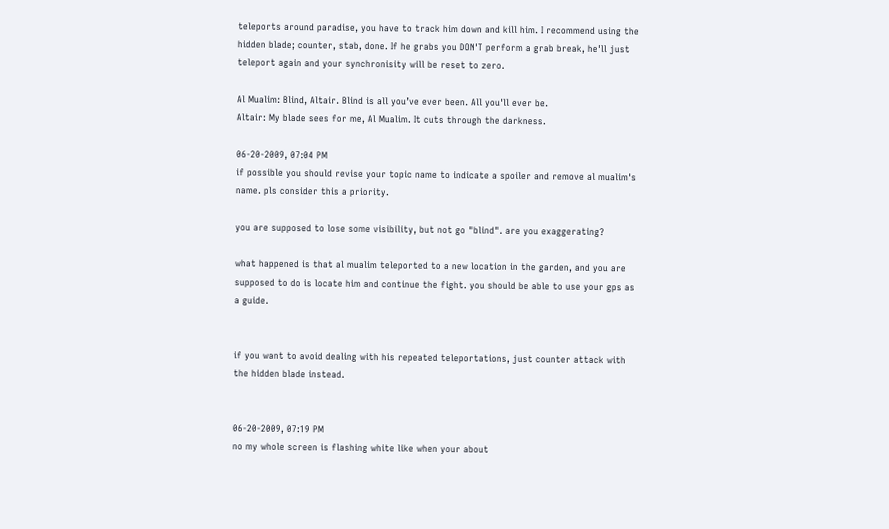teleports around paradise, you have to track him down and kill him. I recommend using the hidden blade; counter, stab, done. If he grabs you DON'T perform a grab break, he'll just teleport again and your synchronisity will be reset to zero.

Al Mualim: Blind, Altair. Blind is all you’ve ever been. All you'll ever be.
Altair: My blade sees for me, Al Mualim. It cuts through the darkness.

06-20-2009, 07:04 PM
if possible you should revise your topic name to indicate a spoiler and remove al mualim's name. pls consider this a priority.

you are supposed to lose some visibility, but not go "blind". are you exaggerating?

what happened is that al mualim teleported to a new location in the garden, and you are supposed to do is locate him and continue the fight. you should be able to use your gps as a guide.


if you want to avoid dealing with his repeated teleportations, just counter attack with the hidden blade instead.


06-20-2009, 07:19 PM
no my whole screen is flashing white like when your about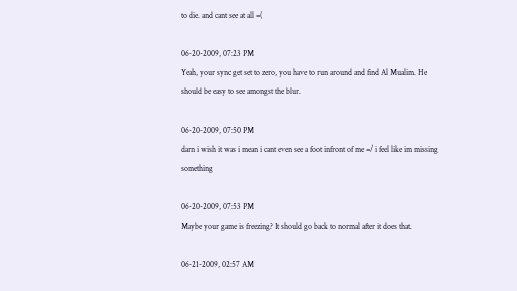to die. and cant see at all =(

06-20-2009, 07:23 PM
Yeah, your sync get set to zero, you have to run around and find Al Mualim. He should be easy to see amongst the blur.

06-20-2009, 07:50 PM
darn i wish it was i mean i cant even see a foot infront of me =/ i feel like im missing something

06-20-2009, 07:53 PM
Maybe your game is freezing? It should go back to normal after it does that.

06-21-2009, 02:57 AM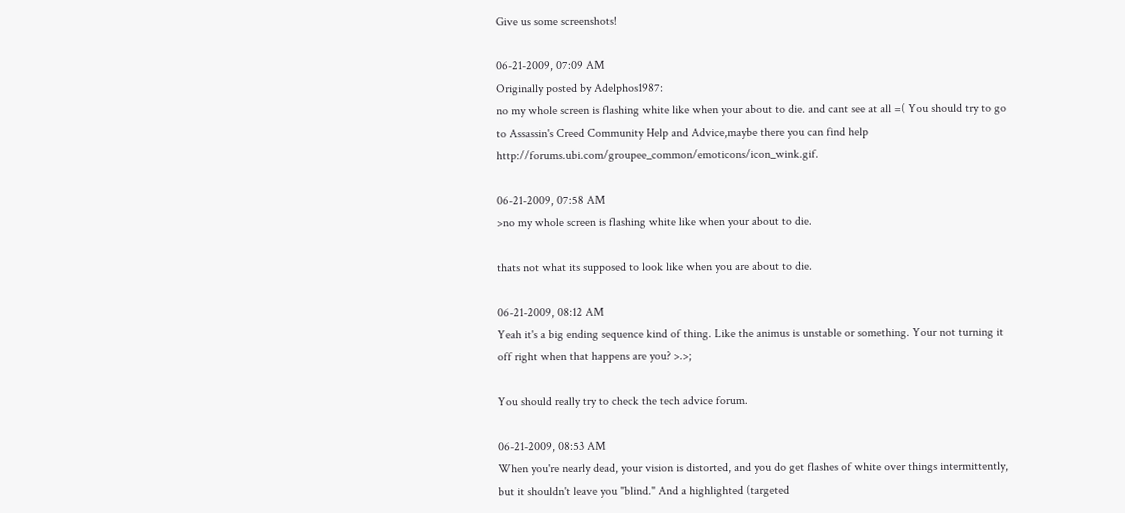Give us some screenshots!

06-21-2009, 07:09 AM
Originally posted by Adelphos1987:
no my whole screen is flashing white like when your about to die. and cant see at all =( You should try to go to Assassin's Creed Community Help and Advice,maybe there you can find help http://forums.ubi.com/groupee_common/emoticons/icon_wink.gif.

06-21-2009, 07:58 AM
>no my whole screen is flashing white like when your about to die.

thats not what its supposed to look like when you are about to die.

06-21-2009, 08:12 AM
Yeah it's a big ending sequence kind of thing. Like the animus is unstable or something. Your not turning it off right when that happens are you? >.>;

You should really try to check the tech advice forum.

06-21-2009, 08:53 AM
When you're nearly dead, your vision is distorted, and you do get flashes of white over things intermittently, but it shouldn't leave you "blind." And a highlighted (targeted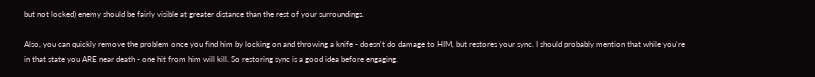but not locked) enemy should be fairly visible at greater distance than the rest of your surroundings.

Also, you can quickly remove the problem once you find him by locking on and throwing a knife - doesn't do damage to HIM, but restores your sync. I should probably mention that while you're in that state you ARE near death - one hit from him will kill. So restoring sync is a good idea before engaging.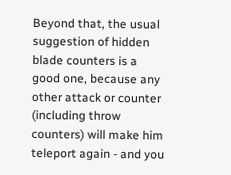Beyond that, the usual suggestion of hidden blade counters is a good one, because any other attack or counter (including throw counters) will make him teleport again - and you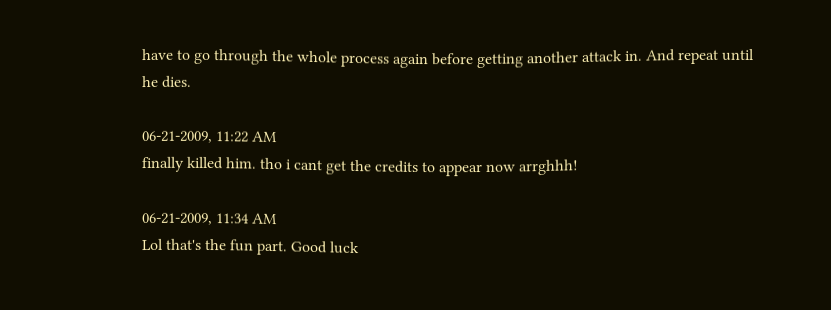have to go through the whole process again before getting another attack in. And repeat until he dies.

06-21-2009, 11:22 AM
finally killed him. tho i cant get the credits to appear now arrghhh!

06-21-2009, 11:34 AM
Lol that's the fun part. Good luck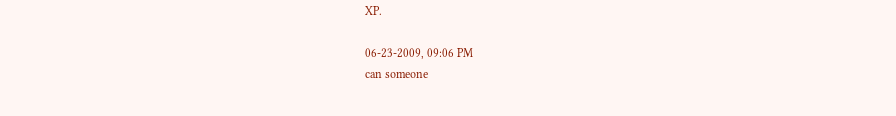XP.

06-23-2009, 09:06 PM
can someone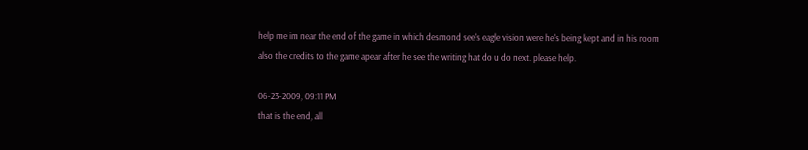help me im near the end of the game in which desmond see's eagle vision were he's being kept and in his room also the credits to the game apear after he see the writing hat do u do next. please help.

06-23-2009, 09:11 PM
that is the end, all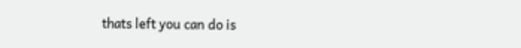thats left you can do is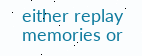either replay memories or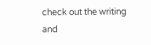check out the writing and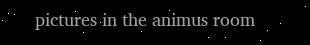pictures in the animus room